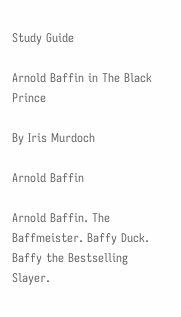Study Guide

Arnold Baffin in The Black Prince

By Iris Murdoch

Arnold Baffin

Arnold Baffin. The Baffmeister. Baffy Duck. Baffy the Bestselling Slayer.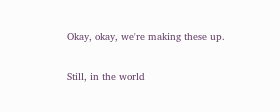Okay, okay, we're making these up.

Still, in the world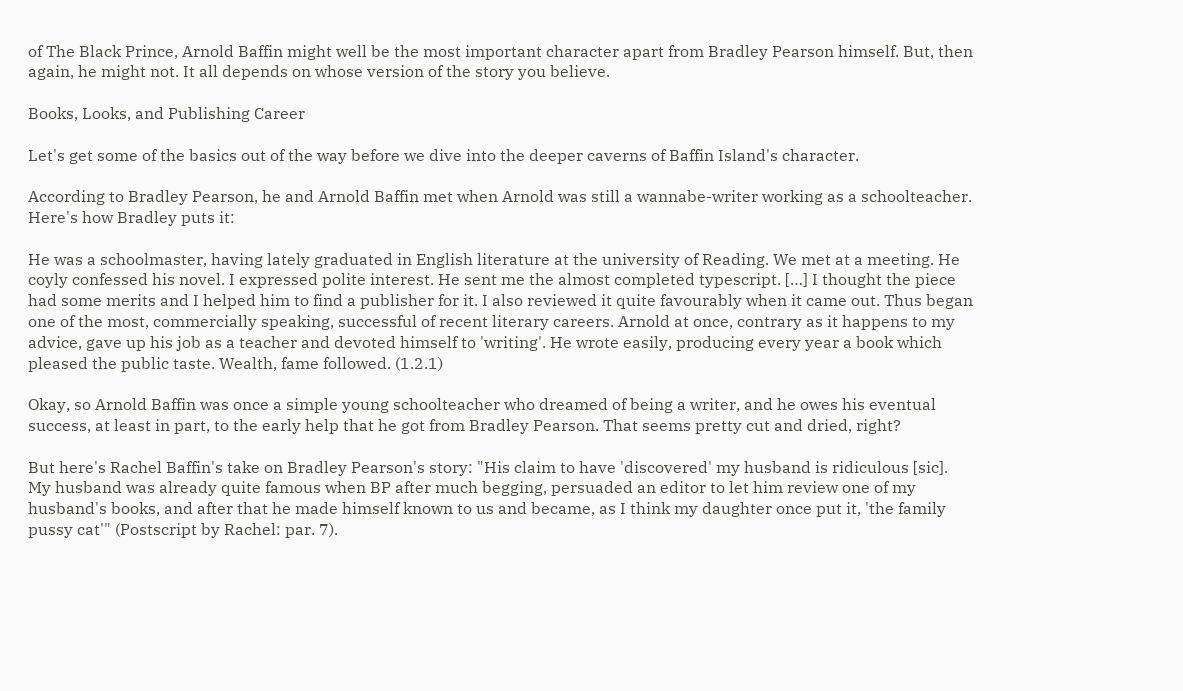of The Black Prince, Arnold Baffin might well be the most important character apart from Bradley Pearson himself. But, then again, he might not. It all depends on whose version of the story you believe.

Books, Looks, and Publishing Career

Let's get some of the basics out of the way before we dive into the deeper caverns of Baffin Island's character.

According to Bradley Pearson, he and Arnold Baffin met when Arnold was still a wannabe-writer working as a schoolteacher. Here's how Bradley puts it:

He was a schoolmaster, having lately graduated in English literature at the university of Reading. We met at a meeting. He coyly confessed his novel. I expressed polite interest. He sent me the almost completed typescript. […] I thought the piece had some merits and I helped him to find a publisher for it. I also reviewed it quite favourably when it came out. Thus began one of the most, commercially speaking, successful of recent literary careers. Arnold at once, contrary as it happens to my advice, gave up his job as a teacher and devoted himself to 'writing'. He wrote easily, producing every year a book which pleased the public taste. Wealth, fame followed. (1.2.1)

Okay, so Arnold Baffin was once a simple young schoolteacher who dreamed of being a writer, and he owes his eventual success, at least in part, to the early help that he got from Bradley Pearson. That seems pretty cut and dried, right?

But here's Rachel Baffin's take on Bradley Pearson's story: "His claim to have 'discovered' my husband is ridiculous [sic]. My husband was already quite famous when BP after much begging, persuaded an editor to let him review one of my husband's books, and after that he made himself known to us and became, as I think my daughter once put it, 'the family pussy cat'" (Postscript by Rachel: par. 7).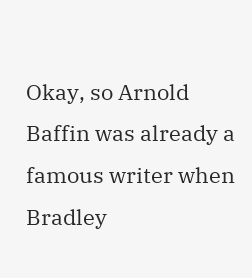Okay, so Arnold Baffin was already a famous writer when Bradley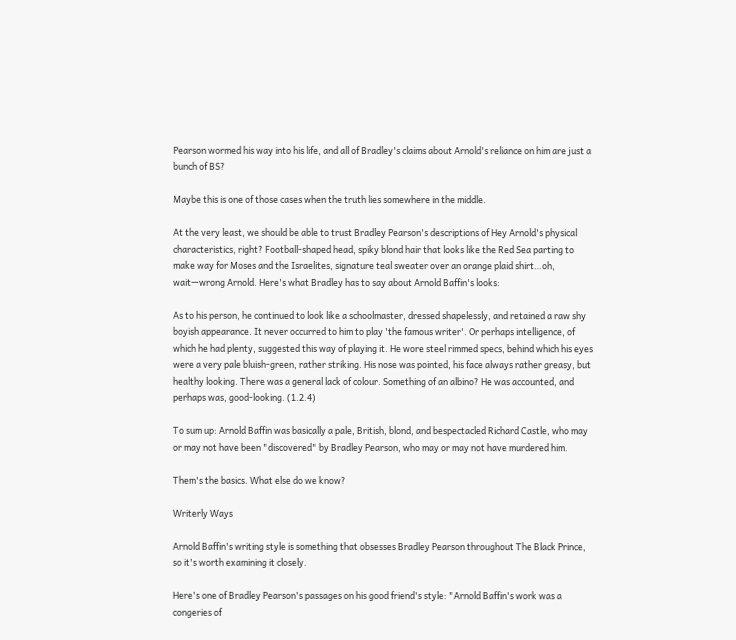Pearson wormed his way into his life, and all of Bradley's claims about Arnold's reliance on him are just a bunch of BS?

Maybe this is one of those cases when the truth lies somewhere in the middle.

At the very least, we should be able to trust Bradley Pearson's descriptions of Hey Arnold's physical characteristics, right? Football-shaped head, spiky blond hair that looks like the Red Sea parting to make way for Moses and the Israelites, signature teal sweater over an orange plaid shirt…oh, wait—wrong Arnold. Here's what Bradley has to say about Arnold Baffin's looks:

As to his person, he continued to look like a schoolmaster, dressed shapelessly, and retained a raw shy boyish appearance. It never occurred to him to play 'the famous writer'. Or perhaps intelligence, of which he had plenty, suggested this way of playing it. He wore steel rimmed specs, behind which his eyes were a very pale bluish-green, rather striking. His nose was pointed, his face always rather greasy, but healthy looking. There was a general lack of colour. Something of an albino? He was accounted, and perhaps was, good-looking. (1.2.4)

To sum up: Arnold Baffin was basically a pale, British, blond, and bespectacled Richard Castle, who may or may not have been "discovered" by Bradley Pearson, who may or may not have murdered him.

Them's the basics. What else do we know?

Writerly Ways

Arnold Baffin's writing style is something that obsesses Bradley Pearson throughout The Black Prince, so it's worth examining it closely.

Here's one of Bradley Pearson's passages on his good friend's style: "Arnold Baffin's work was a congeries of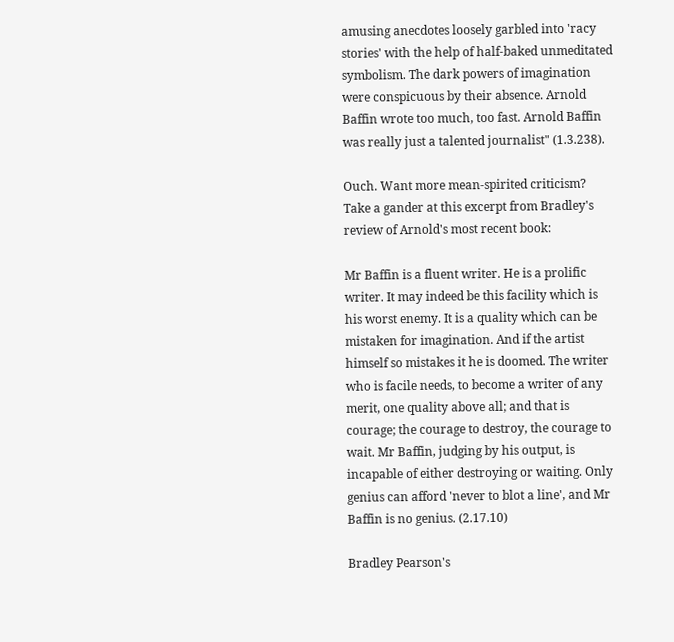amusing anecdotes loosely garbled into 'racy stories' with the help of half-baked unmeditated symbolism. The dark powers of imagination were conspicuous by their absence. Arnold Baffin wrote too much, too fast. Arnold Baffin was really just a talented journalist" (1.3.238).

Ouch. Want more mean-spirited criticism? Take a gander at this excerpt from Bradley's review of Arnold's most recent book:

Mr Baffin is a fluent writer. He is a prolific writer. It may indeed be this facility which is his worst enemy. It is a quality which can be mistaken for imagination. And if the artist himself so mistakes it he is doomed. The writer who is facile needs, to become a writer of any merit, one quality above all; and that is courage; the courage to destroy, the courage to wait. Mr Baffin, judging by his output, is incapable of either destroying or waiting. Only genius can afford 'never to blot a line', and Mr Baffin is no genius. (2.17.10)

Bradley Pearson's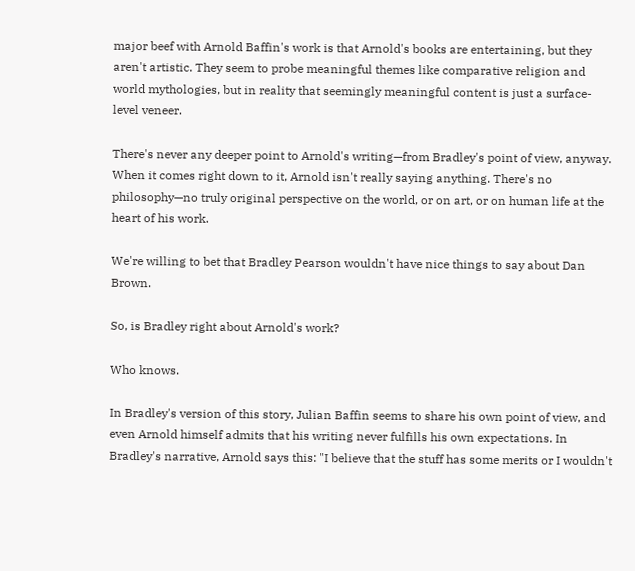major beef with Arnold Baffin's work is that Arnold's books are entertaining, but they aren't artistic. They seem to probe meaningful themes like comparative religion and world mythologies, but in reality that seemingly meaningful content is just a surface-level veneer.

There's never any deeper point to Arnold's writing—from Bradley's point of view, anyway. When it comes right down to it, Arnold isn't really saying anything. There's no philosophy—no truly original perspective on the world, or on art, or on human life at the heart of his work.

We're willing to bet that Bradley Pearson wouldn't have nice things to say about Dan Brown.

So, is Bradley right about Arnold's work?

Who knows.

In Bradley's version of this story, Julian Baffin seems to share his own point of view, and even Arnold himself admits that his writing never fulfills his own expectations. In Bradley's narrative, Arnold says this: "I believe that the stuff has some merits or I wouldn't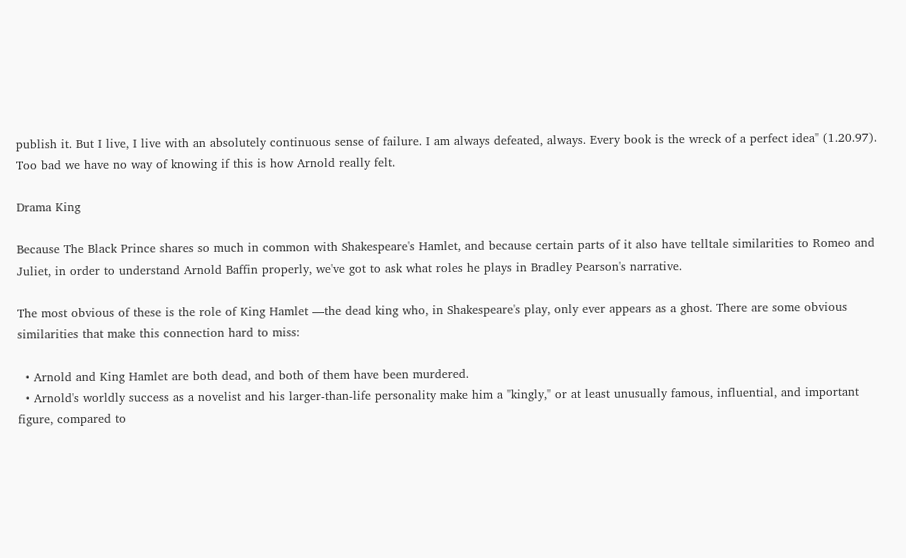publish it. But I live, I live with an absolutely continuous sense of failure. I am always defeated, always. Every book is the wreck of a perfect idea" (1.20.97). Too bad we have no way of knowing if this is how Arnold really felt.

Drama King

Because The Black Prince shares so much in common with Shakespeare's Hamlet, and because certain parts of it also have telltale similarities to Romeo and Juliet, in order to understand Arnold Baffin properly, we've got to ask what roles he plays in Bradley Pearson's narrative.

The most obvious of these is the role of King Hamlet —the dead king who, in Shakespeare's play, only ever appears as a ghost. There are some obvious similarities that make this connection hard to miss:

  • Arnold and King Hamlet are both dead, and both of them have been murdered.
  • Arnold's worldly success as a novelist and his larger-than-life personality make him a "kingly," or at least unusually famous, influential, and important figure, compared to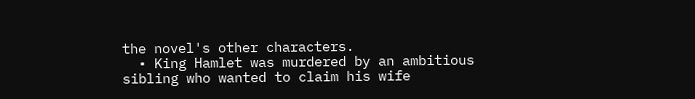the novel's other characters.
  • King Hamlet was murdered by an ambitious sibling who wanted to claim his wife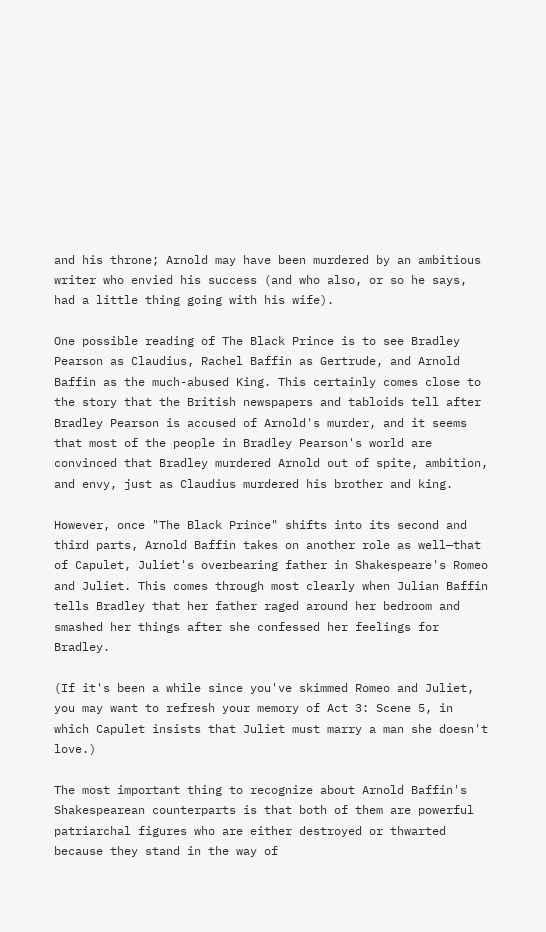and his throne; Arnold may have been murdered by an ambitious writer who envied his success (and who also, or so he says, had a little thing going with his wife).

One possible reading of The Black Prince is to see Bradley Pearson as Claudius, Rachel Baffin as Gertrude, and Arnold Baffin as the much-abused King. This certainly comes close to the story that the British newspapers and tabloids tell after Bradley Pearson is accused of Arnold's murder, and it seems that most of the people in Bradley Pearson's world are convinced that Bradley murdered Arnold out of spite, ambition, and envy, just as Claudius murdered his brother and king.

However, once "The Black Prince" shifts into its second and third parts, Arnold Baffin takes on another role as well—that of Capulet, Juliet's overbearing father in Shakespeare's Romeo and Juliet. This comes through most clearly when Julian Baffin tells Bradley that her father raged around her bedroom and smashed her things after she confessed her feelings for Bradley.

(If it's been a while since you've skimmed Romeo and Juliet, you may want to refresh your memory of Act 3: Scene 5, in which Capulet insists that Juliet must marry a man she doesn't love.)

The most important thing to recognize about Arnold Baffin's Shakespearean counterparts is that both of them are powerful patriarchal figures who are either destroyed or thwarted because they stand in the way of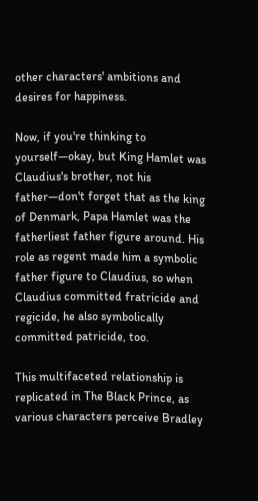other characters' ambitions and desires for happiness.

Now, if you're thinking to yourself—okay, but King Hamlet was Claudius's brother, not his father—don't forget that as the king of Denmark, Papa Hamlet was the fatherliest father figure around. His role as regent made him a symbolic father figure to Claudius, so when Claudius committed fratricide and regicide, he also symbolically committed patricide, too.

This multifaceted relationship is replicated in The Black Prince, as various characters perceive Bradley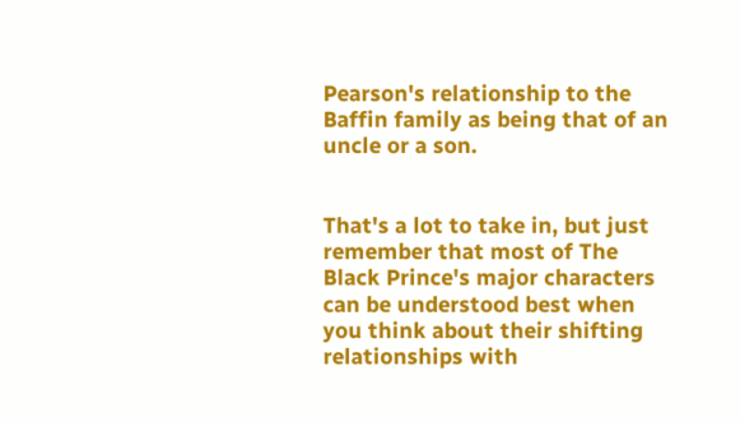Pearson's relationship to the Baffin family as being that of an uncle or a son.


That's a lot to take in, but just remember that most of The Black Prince's major characters can be understood best when you think about their shifting relationships with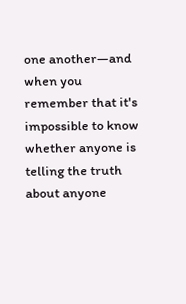one another—and when you remember that it's impossible to know whether anyone is telling the truth about anyone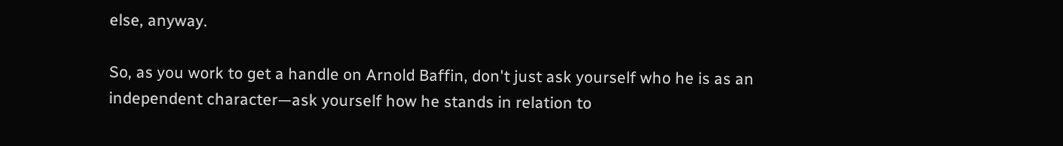else, anyway.

So, as you work to get a handle on Arnold Baffin, don't just ask yourself who he is as an independent character—ask yourself how he stands in relation to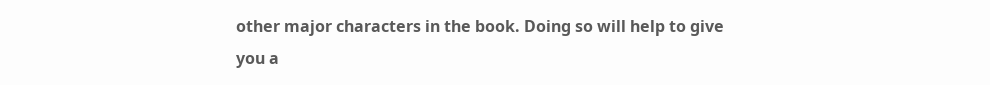other major characters in the book. Doing so will help to give you a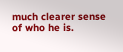much clearer sense of who he is.